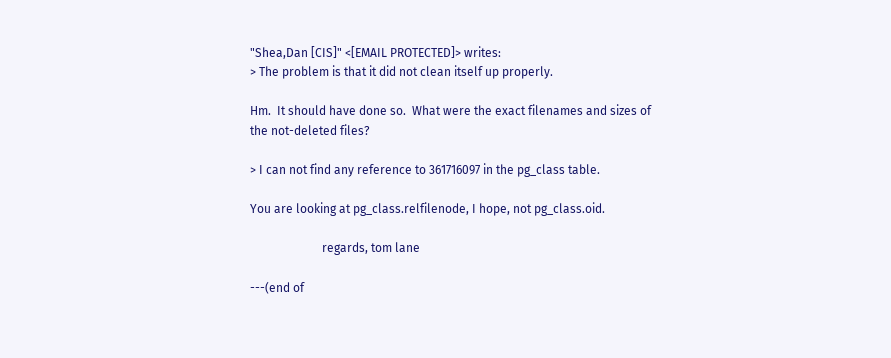"Shea,Dan [CIS]" <[EMAIL PROTECTED]> writes:
> The problem is that it did not clean itself up properly.

Hm.  It should have done so.  What were the exact filenames and sizes of
the not-deleted files?

> I can not find any reference to 361716097 in the pg_class table.

You are looking at pg_class.relfilenode, I hope, not pg_class.oid.

                        regards, tom lane

---(end of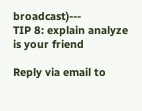broadcast)---
TIP 8: explain analyze is your friend

Reply via email to